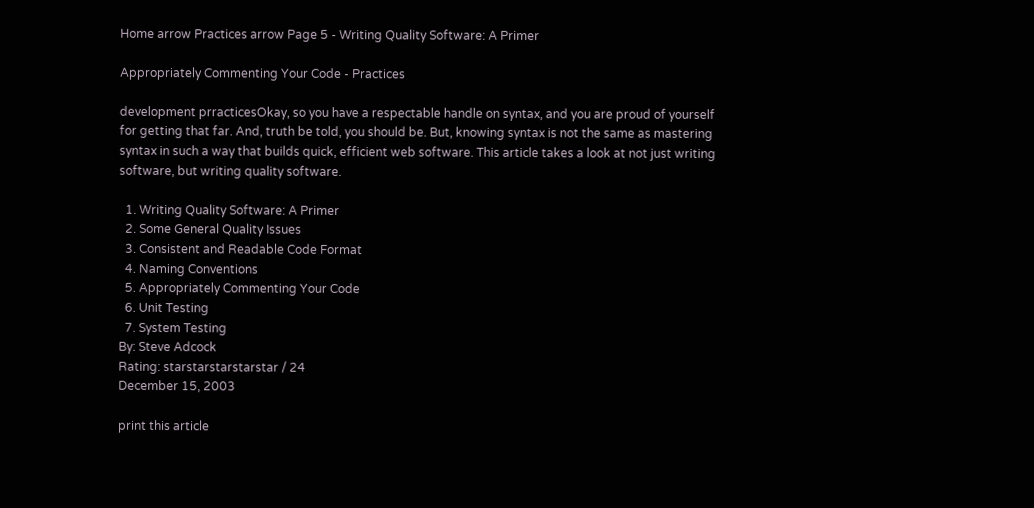Home arrow Practices arrow Page 5 - Writing Quality Software: A Primer

Appropriately Commenting Your Code - Practices

development prracticesOkay, so you have a respectable handle on syntax, and you are proud of yourself for getting that far. And, truth be told, you should be. But, knowing syntax is not the same as mastering syntax in such a way that builds quick, efficient web software. This article takes a look at not just writing software, but writing quality software.

  1. Writing Quality Software: A Primer
  2. Some General Quality Issues
  3. Consistent and Readable Code Format
  4. Naming Conventions
  5. Appropriately Commenting Your Code
  6. Unit Testing
  7. System Testing
By: Steve Adcock
Rating: starstarstarstarstar / 24
December 15, 2003

print this article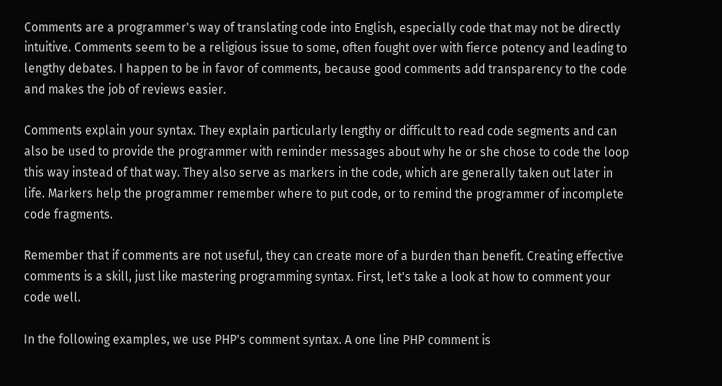Comments are a programmer's way of translating code into English, especially code that may not be directly intuitive. Comments seem to be a religious issue to some, often fought over with fierce potency and leading to lengthy debates. I happen to be in favor of comments, because good comments add transparency to the code and makes the job of reviews easier.

Comments explain your syntax. They explain particularly lengthy or difficult to read code segments and can also be used to provide the programmer with reminder messages about why he or she chose to code the loop this way instead of that way. They also serve as markers in the code, which are generally taken out later in life. Markers help the programmer remember where to put code, or to remind the programmer of incomplete code fragments.

Remember that if comments are not useful, they can create more of a burden than benefit. Creating effective comments is a skill, just like mastering programming syntax. First, let's take a look at how to comment your code well.

In the following examples, we use PHP's comment syntax. A one line PHP comment is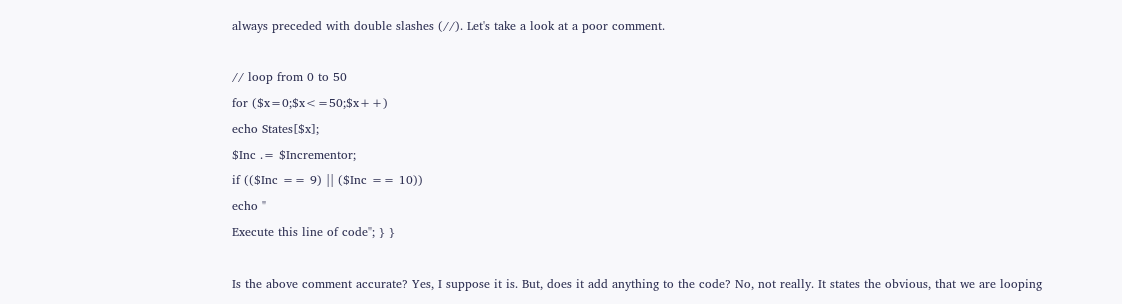always preceded with double slashes (//). Let's take a look at a poor comment.

// loop from 0 to 50
for ($x=0;$x<=50;$x++)
echo States[$x];
$Inc .= $Incrementor;
if (($Inc == 9) || ($Inc == 10))
echo "
Execute this line of code"; } }

Is the above comment accurate? Yes, I suppose it is. But, does it add anything to the code? No, not really. It states the obvious, that we are looping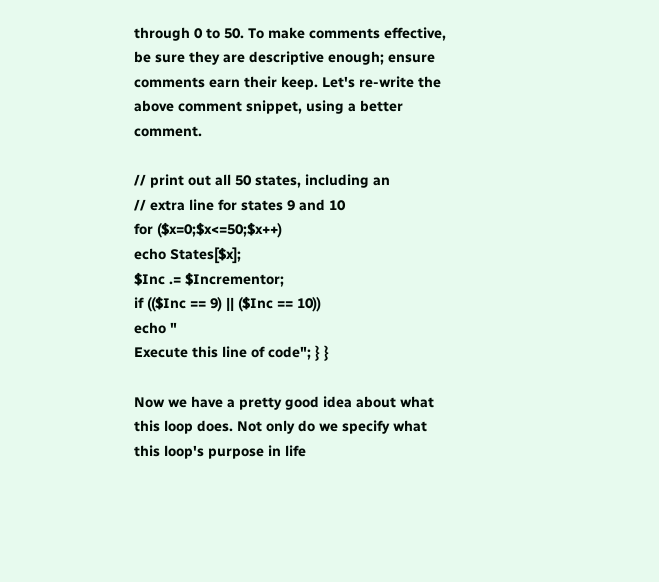through 0 to 50. To make comments effective, be sure they are descriptive enough; ensure comments earn their keep. Let's re-write the above comment snippet, using a better comment.

// print out all 50 states, including an
// extra line for states 9 and 10
for ($x=0;$x<=50;$x++)
echo States[$x];
$Inc .= $Incrementor;
if (($Inc == 9) || ($Inc == 10))
echo "
Execute this line of code"; } }

Now we have a pretty good idea about what this loop does. Not only do we specify what this loop's purpose in life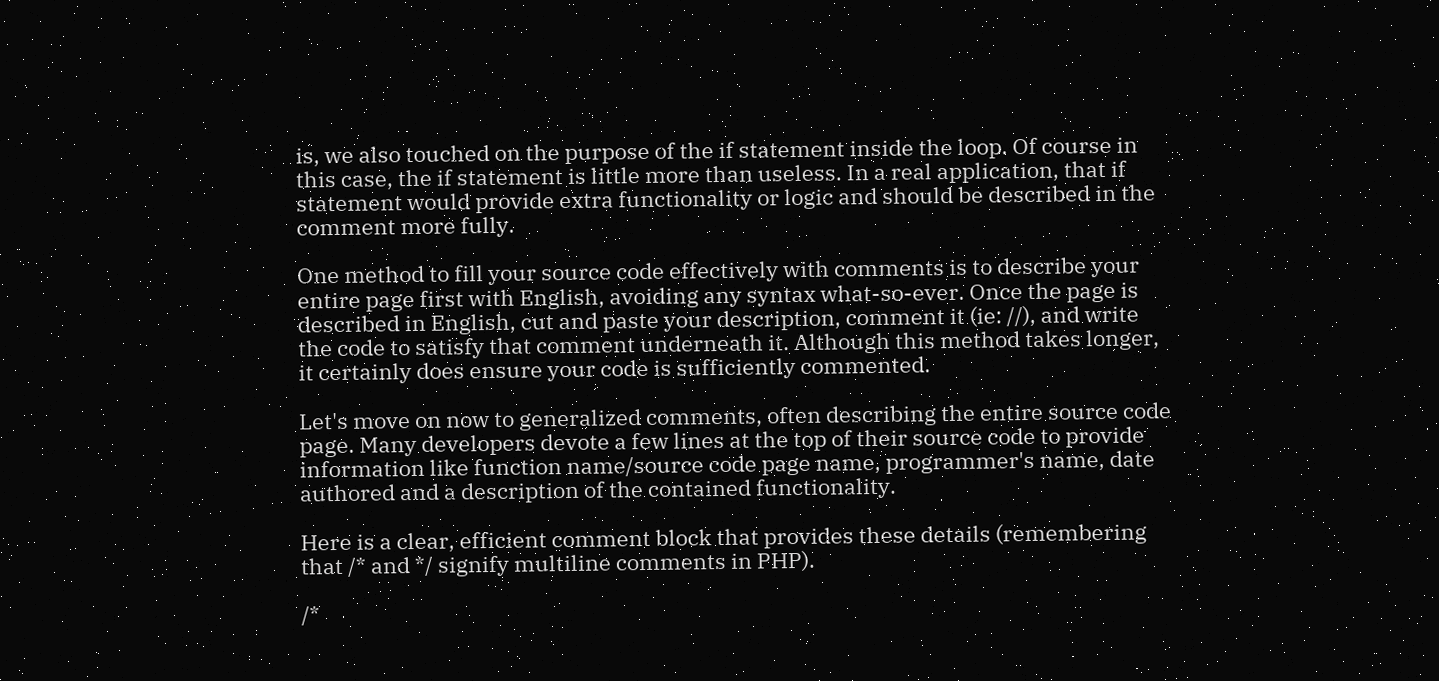is, we also touched on the purpose of the if statement inside the loop. Of course in this case, the if statement is little more than useless. In a real application, that if statement would provide extra functionality or logic and should be described in the comment more fully.

One method to fill your source code effectively with comments is to describe your entire page first with English, avoiding any syntax what-so-ever. Once the page is described in English, cut and paste your description, comment it (ie: //), and write the code to satisfy that comment underneath it. Although this method takes longer, it certainly does ensure your code is sufficiently commented.

Let's move on now to generalized comments, often describing the entire source code page. Many developers devote a few lines at the top of their source code to provide information like function name/source code page name, programmer's name, date authored and a description of the contained functionality.

Here is a clear, efficient comment block that provides these details (remembering that /* and */ signify multiline comments in PHP).

/*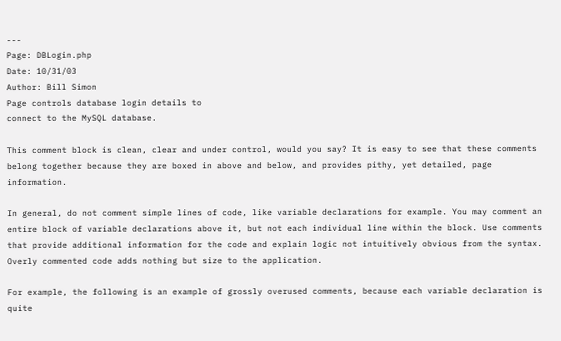---
Page: DBLogin.php
Date: 10/31/03
Author: Bill Simon
Page controls database login details to
connect to the MySQL database.

This comment block is clean, clear and under control, would you say? It is easy to see that these comments belong together because they are boxed in above and below, and provides pithy, yet detailed, page information.

In general, do not comment simple lines of code, like variable declarations for example. You may comment an entire block of variable declarations above it, but not each individual line within the block. Use comments that provide additional information for the code and explain logic not intuitively obvious from the syntax. Overly commented code adds nothing but size to the application.

For example, the following is an example of grossly overused comments, because each variable declaration is quite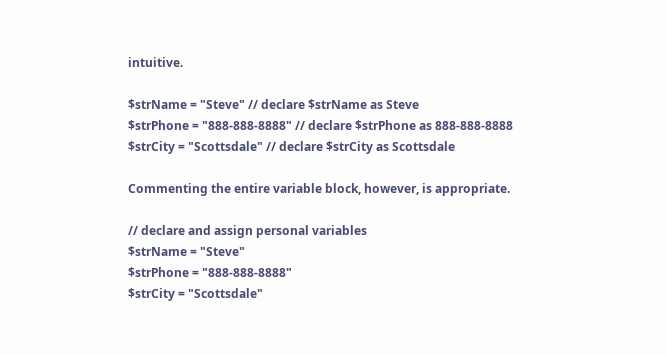intuitive.

$strName = "Steve" // declare $strName as Steve
$strPhone = "888-888-8888" // declare $strPhone as 888-888-8888
$strCity = "Scottsdale" // declare $strCity as Scottsdale

Commenting the entire variable block, however, is appropriate.

// declare and assign personal variables
$strName = "Steve"
$strPhone = "888-888-8888"
$strCity = "Scottsdale"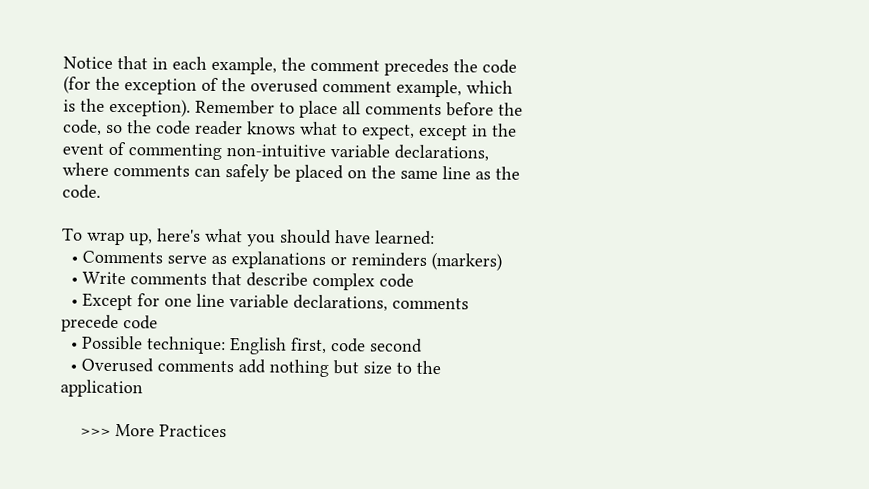Notice that in each example, the comment precedes the code (for the exception of the overused comment example, which is the exception). Remember to place all comments before the code, so the code reader knows what to expect, except in the event of commenting non-intuitive variable declarations, where comments can safely be placed on the same line as the code.

To wrap up, here's what you should have learned:
  • Comments serve as explanations or reminders (markers)
  • Write comments that describe complex code
  • Except for one line variable declarations, comments precede code
  • Possible technique: English first, code second
  • Overused comments add nothing but size to the application

    >>> More Practices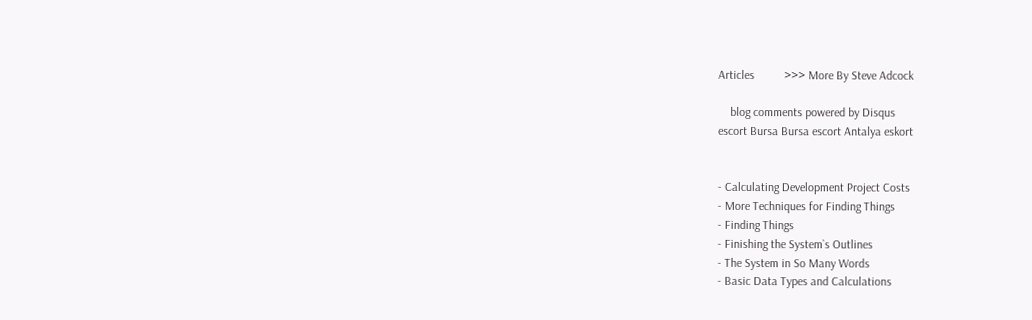Articles          >>> More By Steve Adcock

    blog comments powered by Disqus
escort Bursa Bursa escort Antalya eskort


- Calculating Development Project Costs
- More Techniques for Finding Things
- Finding Things
- Finishing the System`s Outlines
- The System in So Many Words
- Basic Data Types and Calculations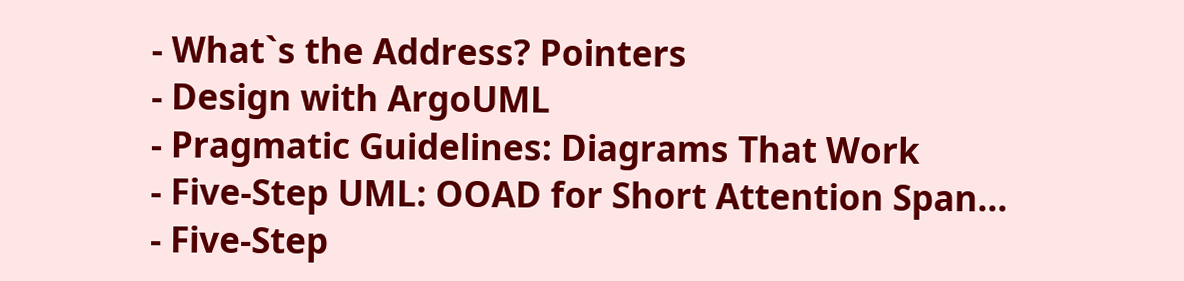- What`s the Address? Pointers
- Design with ArgoUML
- Pragmatic Guidelines: Diagrams That Work
- Five-Step UML: OOAD for Short Attention Span...
- Five-Step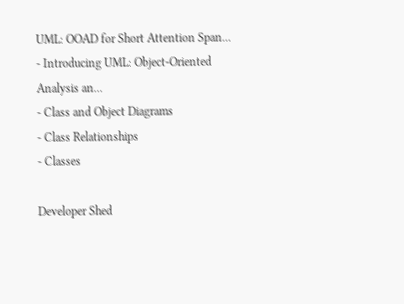UML: OOAD for Short Attention Span...
- Introducing UML: Object-Oriented Analysis an...
- Class and Object Diagrams
- Class Relationships
- Classes

Developer Shed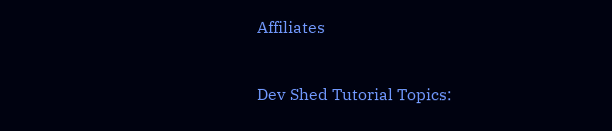Affiliates


Dev Shed Tutorial Topics: